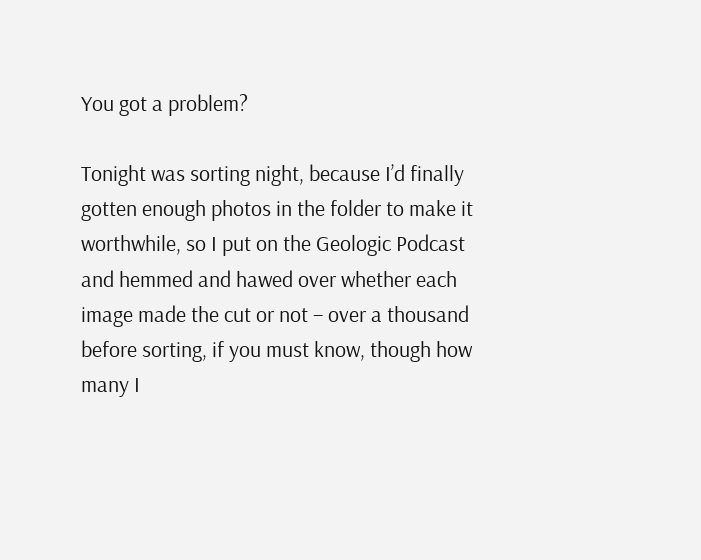You got a problem?

Tonight was sorting night, because I’d finally gotten enough photos in the folder to make it worthwhile, so I put on the Geologic Podcast and hemmed and hawed over whether each image made the cut or not – over a thousand before sorting, if you must know, though how many I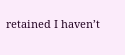retained I haven’t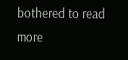bothered to read more